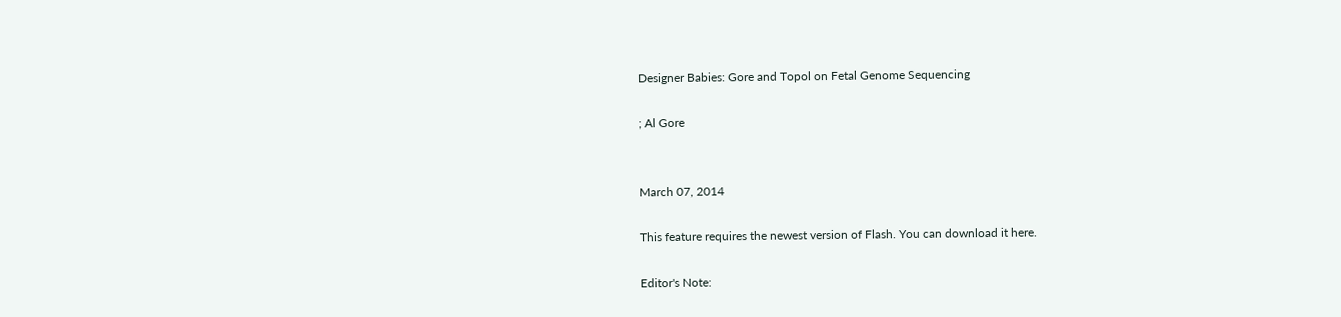Designer Babies: Gore and Topol on Fetal Genome Sequencing

; Al Gore


March 07, 2014

This feature requires the newest version of Flash. You can download it here.

Editor's Note: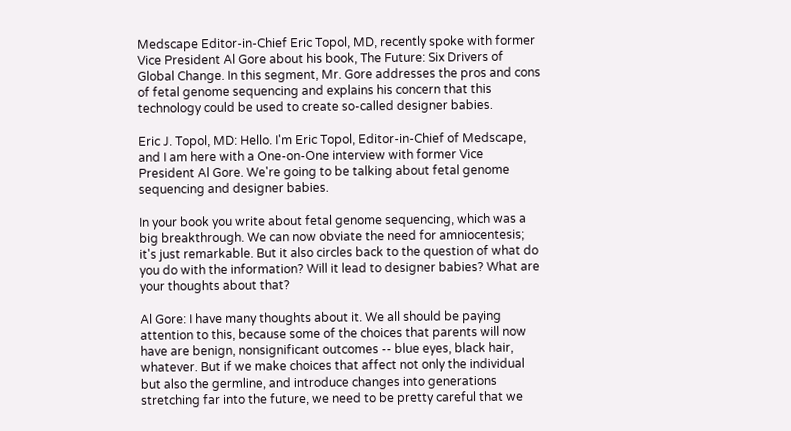Medscape Editor-in-Chief Eric Topol, MD, recently spoke with former Vice President Al Gore about his book, The Future: Six Drivers of Global Change. In this segment, Mr. Gore addresses the pros and cons of fetal genome sequencing and explains his concern that this technology could be used to create so-called designer babies.

Eric J. Topol, MD: Hello. I'm Eric Topol, Editor-in-Chief of Medscape, and I am here with a One-on-One interview with former Vice President Al Gore. We're going to be talking about fetal genome sequencing and designer babies.

In your book you write about fetal genome sequencing, which was a big breakthrough. We can now obviate the need for amniocentesis; it's just remarkable. But it also circles back to the question of what do you do with the information? Will it lead to designer babies? What are your thoughts about that?

Al Gore: I have many thoughts about it. We all should be paying attention to this, because some of the choices that parents will now have are benign, nonsignificant outcomes -- blue eyes, black hair, whatever. But if we make choices that affect not only the individual but also the germline, and introduce changes into generations stretching far into the future, we need to be pretty careful that we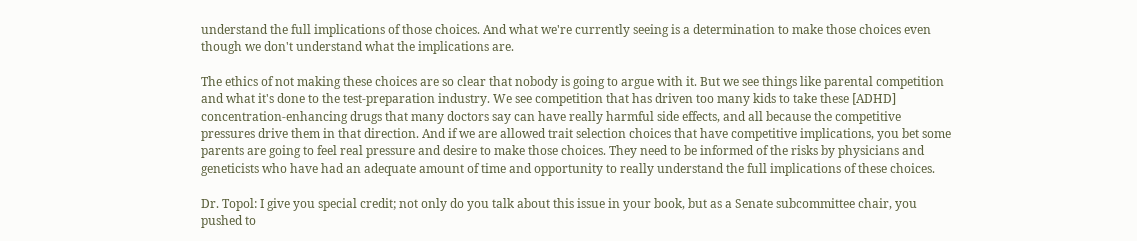understand the full implications of those choices. And what we're currently seeing is a determination to make those choices even though we don't understand what the implications are.

The ethics of not making these choices are so clear that nobody is going to argue with it. But we see things like parental competition and what it's done to the test-preparation industry. We see competition that has driven too many kids to take these [ADHD] concentration-enhancing drugs that many doctors say can have really harmful side effects, and all because the competitive pressures drive them in that direction. And if we are allowed trait selection choices that have competitive implications, you bet some parents are going to feel real pressure and desire to make those choices. They need to be informed of the risks by physicians and geneticists who have had an adequate amount of time and opportunity to really understand the full implications of these choices.

Dr. Topol: I give you special credit; not only do you talk about this issue in your book, but as a Senate subcommittee chair, you pushed to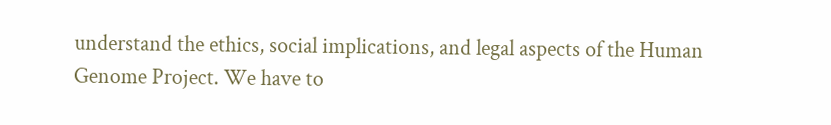understand the ethics, social implications, and legal aspects of the Human Genome Project. We have to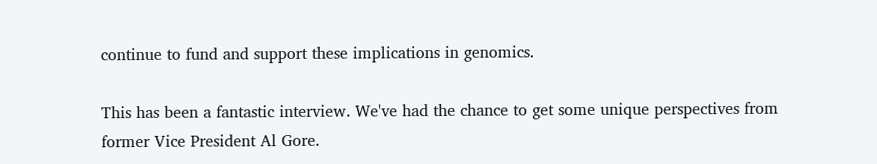continue to fund and support these implications in genomics.

This has been a fantastic interview. We've had the chance to get some unique perspectives from former Vice President Al Gore.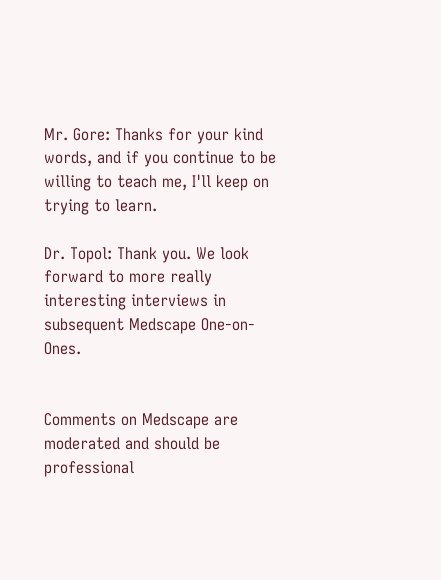Mr. Gore: Thanks for your kind words, and if you continue to be willing to teach me, I'll keep on trying to learn.

Dr. Topol: Thank you. We look forward to more really interesting interviews in subsequent Medscape One-on-Ones.


Comments on Medscape are moderated and should be professional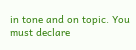in tone and on topic. You must declare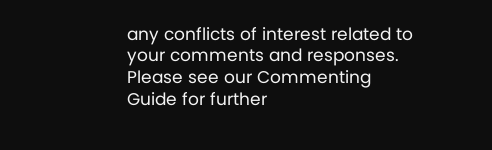any conflicts of interest related to your comments and responses. Please see our Commenting Guide for further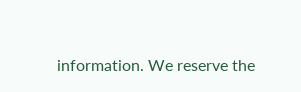information. We reserve the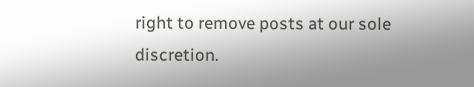right to remove posts at our sole discretion.